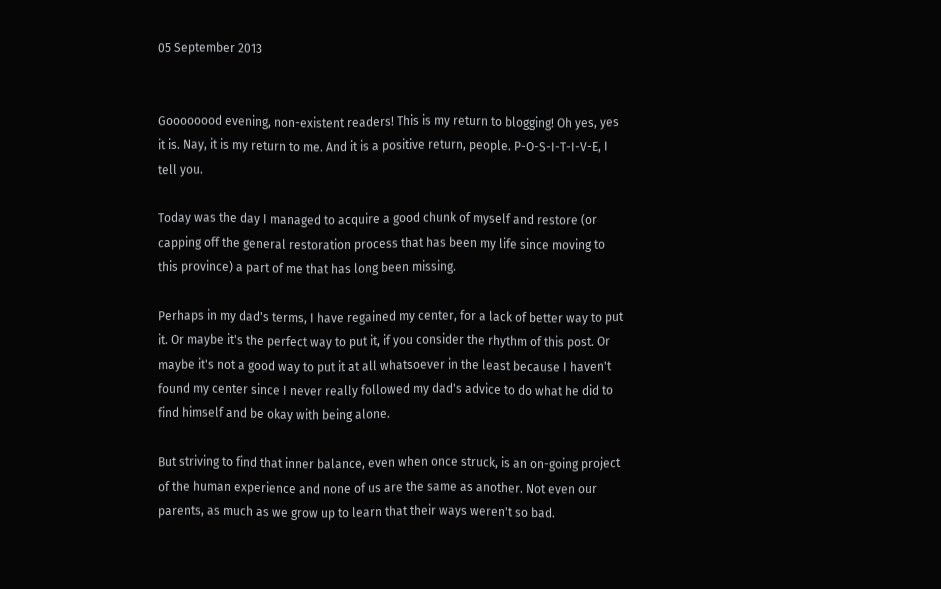05 September 2013


Goooooood evening, non-existent readers! This is my return to blogging! Oh yes, yes it is. Nay, it is my return to me. And it is a positive return, people. P-O-S-I-T-I-V-E, I tell you.

Today was the day I managed to acquire a good chunk of myself and restore (or capping off the general restoration process that has been my life since moving to this province) a part of me that has long been missing.

Perhaps in my dad's terms, I have regained my center, for a lack of better way to put it. Or maybe it's the perfect way to put it, if you consider the rhythm of this post. Or maybe it's not a good way to put it at all whatsoever in the least because I haven't found my center since I never really followed my dad's advice to do what he did to find himself and be okay with being alone.

But striving to find that inner balance, even when once struck, is an on-going project of the human experience and none of us are the same as another. Not even our parents, as much as we grow up to learn that their ways weren't so bad.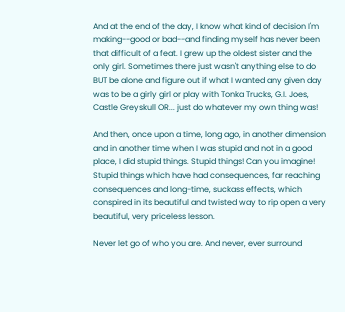And at the end of the day, I know what kind of decision I'm making--good or bad--and finding myself has never been that difficult of a feat. I grew up the oldest sister and the only girl. Sometimes there just wasn't anything else to do BUT be alone and figure out if what I wanted any given day was to be a girly girl or play with Tonka Trucks, G.I. Joes, Castle Greyskull OR... just do whatever my own thing was!

And then, once upon a time, long ago, in another dimension and in another time when I was stupid and not in a good place, I did stupid things. Stupid things! Can you imagine! Stupid things which have had consequences, far reaching consequences and long-time, suckass effects, which conspired in its beautiful and twisted way to rip open a very beautiful, very priceless lesson.

Never let go of who you are. And never, ever surround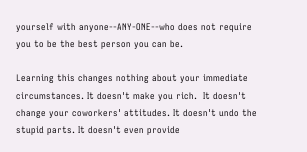yourself with anyone--ANY-ONE--who does not require you to be the best person you can be.

Learning this changes nothing about your immediate circumstances. It doesn't make you rich.  It doesn't change your coworkers' attitudes. It doesn't undo the stupid parts. It doesn't even provide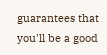guarantees that you'll be a good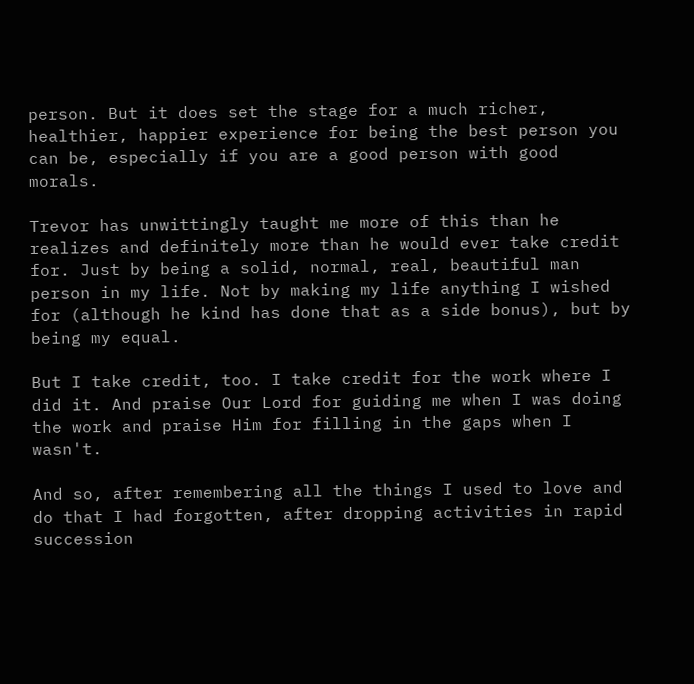person. But it does set the stage for a much richer, healthier, happier experience for being the best person you can be, especially if you are a good person with good morals.

Trevor has unwittingly taught me more of this than he realizes and definitely more than he would ever take credit for. Just by being a solid, normal, real, beautiful man person in my life. Not by making my life anything I wished for (although he kind has done that as a side bonus), but by being my equal.

But I take credit, too. I take credit for the work where I did it. And praise Our Lord for guiding me when I was doing the work and praise Him for filling in the gaps when I wasn't.

And so, after remembering all the things I used to love and do that I had forgotten, after dropping activities in rapid succession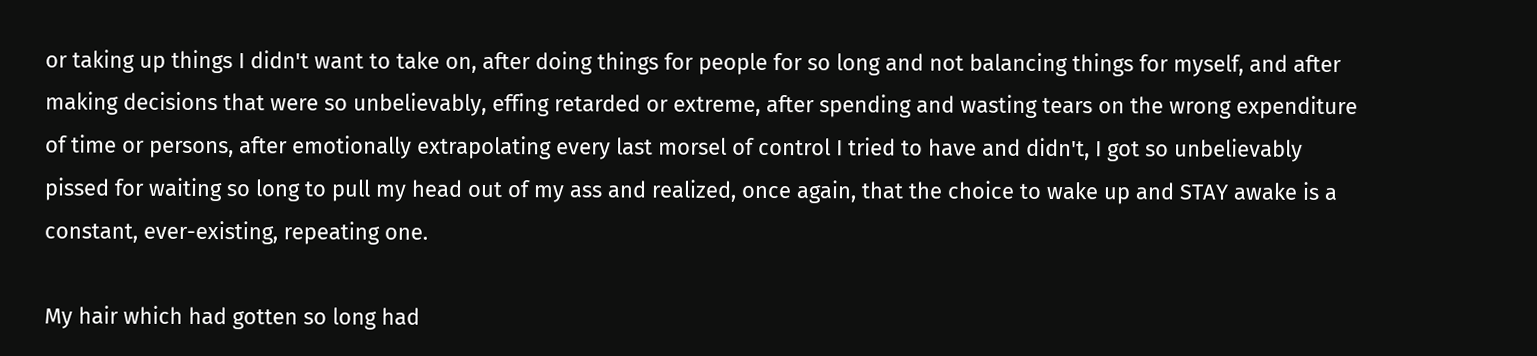or taking up things I didn't want to take on, after doing things for people for so long and not balancing things for myself, and after making decisions that were so unbelievably, effing retarded or extreme, after spending and wasting tears on the wrong expenditure of time or persons, after emotionally extrapolating every last morsel of control I tried to have and didn't, I got so unbelievably pissed for waiting so long to pull my head out of my ass and realized, once again, that the choice to wake up and STAY awake is a constant, ever-existing, repeating one.

My hair which had gotten so long had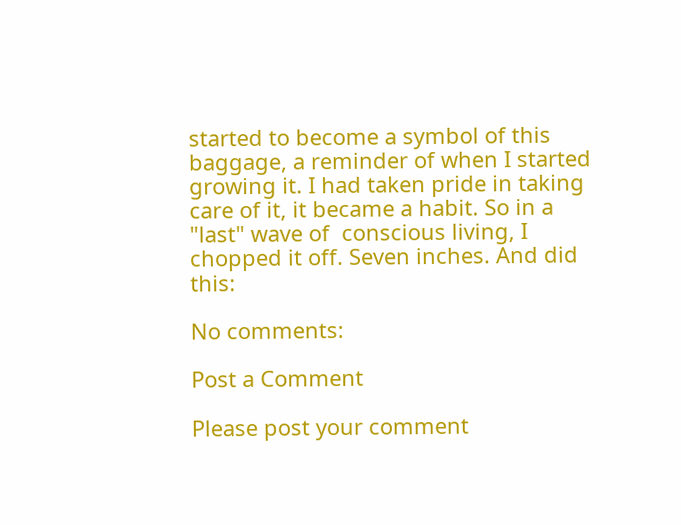started to become a symbol of this baggage, a reminder of when I started growing it. I had taken pride in taking care of it, it became a habit. So in a "last" wave of  conscious living, I chopped it off. Seven inches. And did this:

No comments:

Post a Comment

Please post your comment